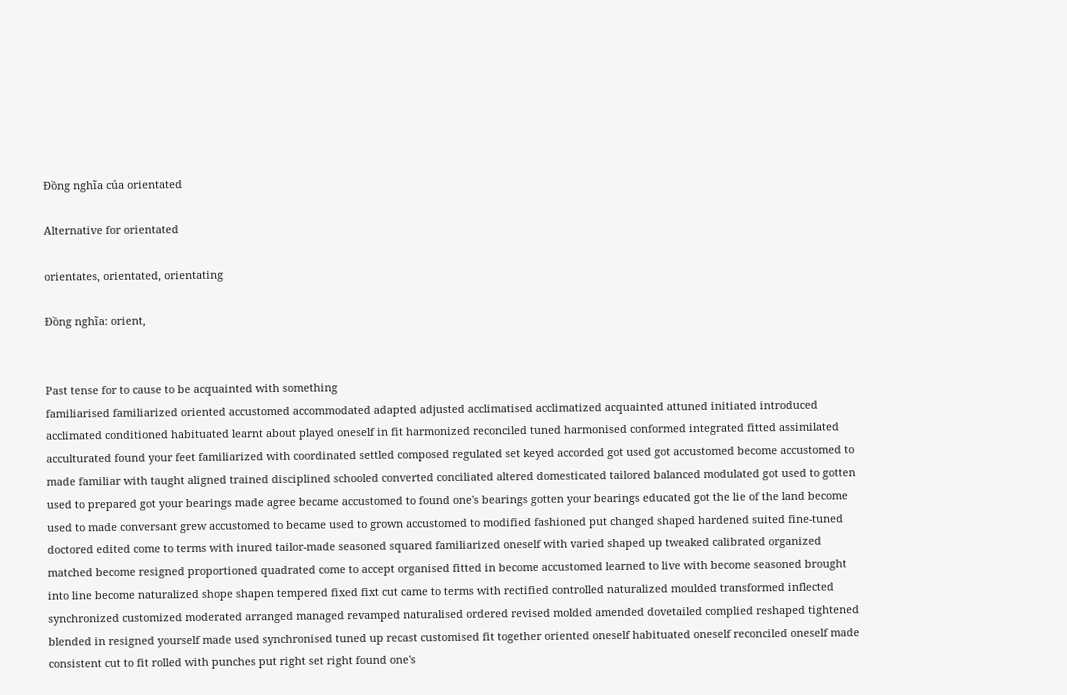Đồng nghĩa của orientated

Alternative for orientated

orientates, orientated, orientating

Đồng nghĩa: orient,


Past tense for to cause to be acquainted with something
familiarised familiarized oriented accustomed accommodated adapted adjusted acclimatised acclimatized acquainted attuned initiated introduced acclimated conditioned habituated learnt about played oneself in fit harmonized reconciled tuned harmonised conformed integrated fitted assimilated acculturated found your feet familiarized with coordinated settled composed regulated set keyed accorded got used got accustomed become accustomed to made familiar with taught aligned trained disciplined schooled converted conciliated altered domesticated tailored balanced modulated got used to gotten used to prepared got your bearings made agree became accustomed to found one's bearings gotten your bearings educated got the lie of the land become used to made conversant grew accustomed to became used to grown accustomed to modified fashioned put changed shaped hardened suited fine-tuned doctored edited come to terms with inured tailor-made seasoned squared familiarized oneself with varied shaped up tweaked calibrated organized matched become resigned proportioned quadrated come to accept organised fitted in become accustomed learned to live with become seasoned brought into line become naturalized shope shapen tempered fixed fixt cut came to terms with rectified controlled naturalized moulded transformed inflected synchronized customized moderated arranged managed revamped naturalised ordered revised molded amended dovetailed complied reshaped tightened blended in resigned yourself made used synchronised tuned up recast customised fit together oriented oneself habituated oneself reconciled oneself made consistent cut to fit rolled with punches put right set right found one's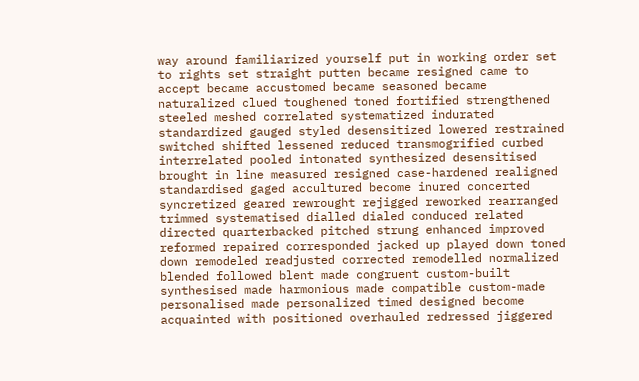way around familiarized yourself put in working order set to rights set straight putten became resigned came to accept became accustomed became seasoned became naturalized clued toughened toned fortified strengthened steeled meshed correlated systematized indurated standardized gauged styled desensitized lowered restrained switched shifted lessened reduced transmogrified curbed interrelated pooled intonated synthesized desensitised brought in line measured resigned case-hardened realigned standardised gaged accultured become inured concerted syncretized geared rewrought rejigged reworked rearranged trimmed systematised dialled dialed conduced related directed quarterbacked pitched strung enhanced improved reformed repaired corresponded jacked up played down toned down remodeled readjusted corrected remodelled normalized blended followed blent made congruent custom-built synthesised made harmonious made compatible custom-made personalised made personalized timed designed become acquainted with positioned overhauled redressed jiggered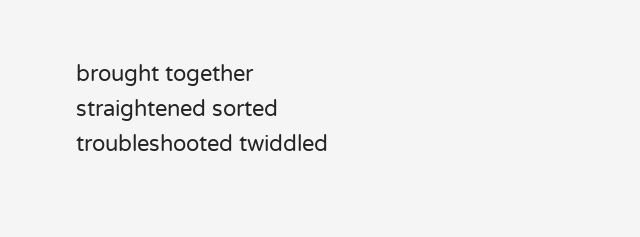brought together straightened sorted troubleshooted twiddled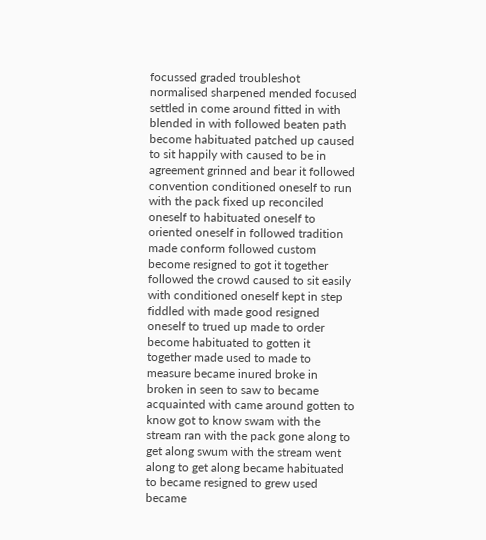focussed graded troubleshot normalised sharpened mended focused settled in come around fitted in with blended in with followed beaten path become habituated patched up caused to sit happily with caused to be in agreement grinned and bear it followed convention conditioned oneself to run with the pack fixed up reconciled oneself to habituated oneself to oriented oneself in followed tradition made conform followed custom become resigned to got it together followed the crowd caused to sit easily with conditioned oneself kept in step fiddled with made good resigned oneself to trued up made to order become habituated to gotten it together made used to made to measure became inured broke in broken in seen to saw to became acquainted with came around gotten to know got to know swam with the stream ran with the pack gone along to get along swum with the stream went along to get along became habituated to became resigned to grew used became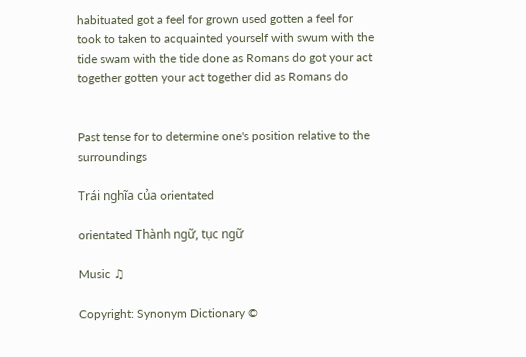habituated got a feel for grown used gotten a feel for took to taken to acquainted yourself with swum with the tide swam with the tide done as Romans do got your act together gotten your act together did as Romans do


Past tense for to determine one's position relative to the surroundings

Trái nghĩa của orientated

orientated Thành ngữ, tục ngữ

Music ♫

Copyright: Synonym Dictionary ©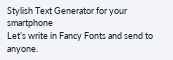Stylish Text Generator for your smartphone
Let’s write in Fancy Fonts and send to anyone.